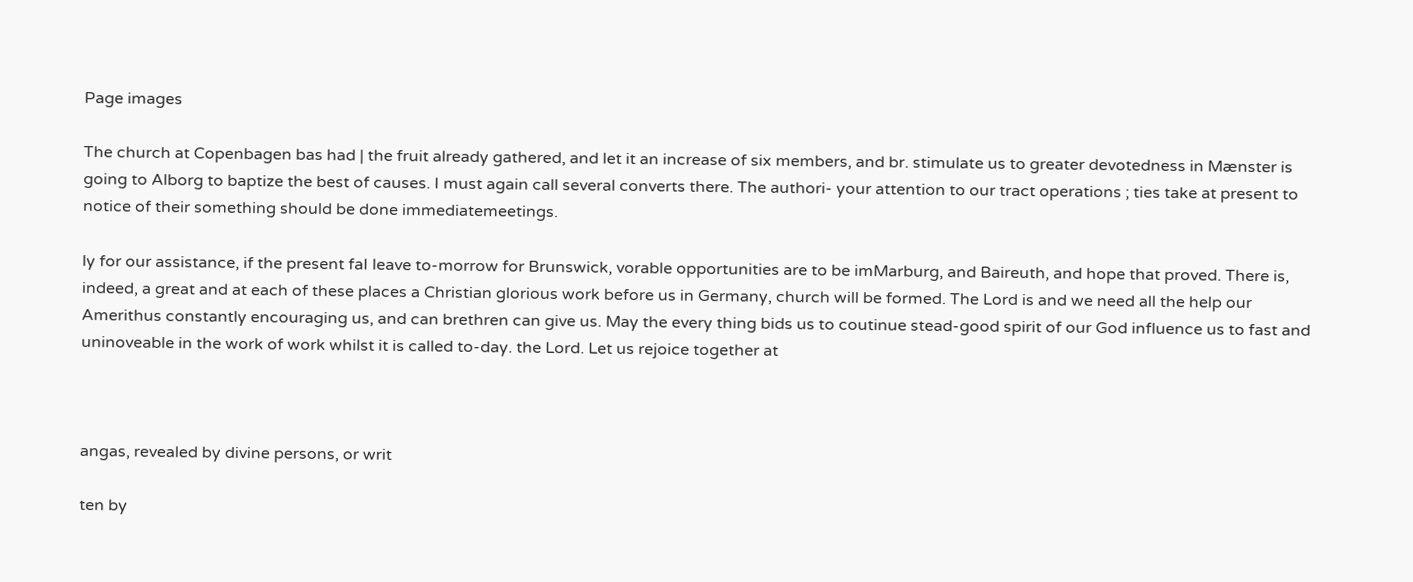Page images

The church at Copenbagen bas had | the fruit already gathered, and let it an increase of six members, and br. stimulate us to greater devotedness in Mænster is going to Alborg to baptize the best of causes. I must again call several converts there. The authori- your attention to our tract operations ; ties take at present to notice of their something should be done immediatemeetings.

ly for our assistance, if the present faI leave to-morrow for Brunswick, vorable opportunities are to be imMarburg, and Baireuth, and hope that proved. There is, indeed, a great and at each of these places a Christian glorious work before us in Germany, church will be formed. The Lord is and we need all the help our Amerithus constantly encouraging us, and can brethren can give us. May the every thing bids us to coutinue stead-good spirit of our God influence us to fast and uninoveable in the work of work whilst it is called to-day. the Lord. Let us rejoice together at



angas, revealed by divine persons, or writ

ten by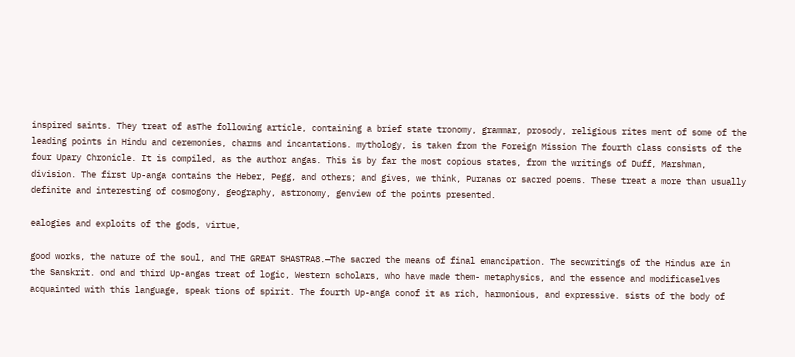inspired saints. They treat of asThe following article, containing a brief state tronomy, grammar, prosody, religious rites ment of some of the leading points in Hindu and ceremonies, charms and incantations. mythology, is taken from the Foreign Mission The fourth class consists of the four Upary Chronicle. It is compiled, as the author angas. This is by far the most copious states, from the writings of Duff, Marshman, division. The first Up-anga contains the Heber, Pegg, and others; and gives, we think, Puranas or sacred poems. These treat a more than usually definite and interesting of cosmogony, geography, astronomy, genview of the points presented.

ealogies and exploits of the gods, virtue,

good works, the nature of the soul, and THE GREAT SHASTRA8.—The sacred the means of final emancipation. The secwritings of the Hindus are in the Sanskrit. ond and third Up-angas treat of logic, Western scholars, who have made them- metaphysics, and the essence and modificaselves acquainted with this language, speak tions of spirit. The fourth Up-anga conof it as rich, harmonious, and expressive. sists of the body of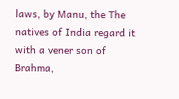laws, by Manu, the The natives of India regard it with a vener son of Brahma,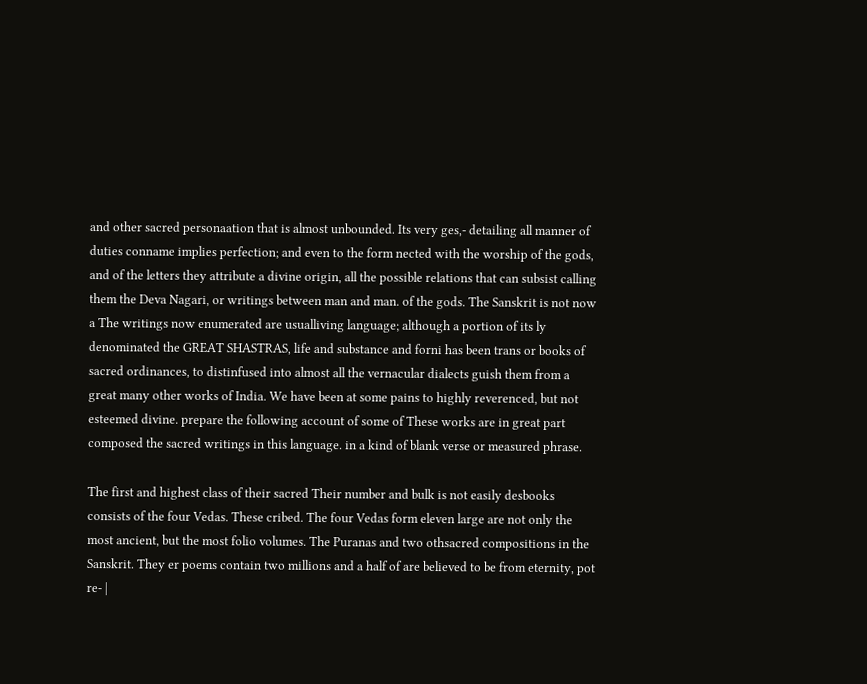and other sacred personaation that is almost unbounded. Its very ges,- detailing all manner of duties conname implies perfection; and even to the form nected with the worship of the gods, and of the letters they attribute a divine origin, all the possible relations that can subsist calling them the Deva Nagari, or writings between man and man. of the gods. The Sanskrit is not now a The writings now enumerated are usualliving language; although a portion of its ly denominated the GREAT SHASTRAS, life and substance and forni has been trans or books of sacred ordinances, to distinfused into almost all the vernacular dialects guish them from a great many other works of India. We have been at some pains to highly reverenced, but not esteemed divine. prepare the following account of some of These works are in great part composed the sacred writings in this language. in a kind of blank verse or measured phrase.

The first and highest class of their sacred Their number and bulk is not easily desbooks consists of the four Vedas. These cribed. The four Vedas form eleven large are not only the most ancient, but the most folio volumes. The Puranas and two othsacred compositions in the Sanskrit. They er poems contain two millions and a half of are believed to be from eternity, pot re- |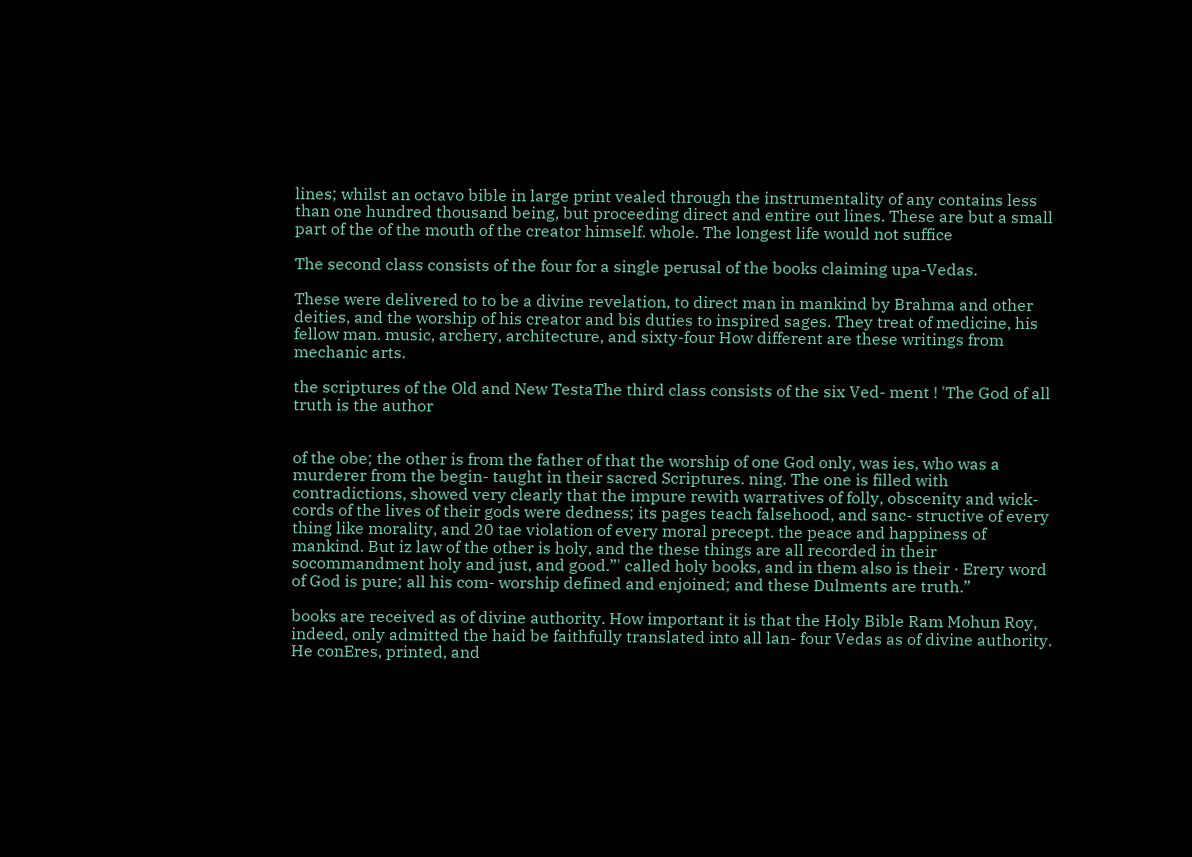lines; whilst an octavo bible in large print vealed through the instrumentality of any contains less than one hundred thousand being, but proceeding direct and entire out lines. These are but a small part of the of the mouth of the creator himself. whole. The longest life would not suffice

The second class consists of the four for a single perusal of the books claiming upa-Vedas.

These were delivered to to be a divine revelation, to direct man in mankind by Brahma and other deities, and the worship of his creator and bis duties to inspired sages. They treat of medicine, his fellow man. music, archery, architecture, and sixty-four How different are these writings from mechanic arts.

the scriptures of the Old and New TestaThe third class consists of the six Ved- ment ! 'The God of all truth is the author


of the obe; the other is from the father of that the worship of one God only, was ies, who was a murderer from the begin- taught in their sacred Scriptures. ning. The one is filled with contradictions, showed very clearly that the impure rewith warratives of folly, obscenity and wick- cords of the lives of their gods were dedness; its pages teach falsehood, and sanc- structive of every thing like morality, and 20 tae violation of every moral precept. the peace and happiness of mankind. But iz law of the other is holy, and the these things are all recorded in their socommandment holy and just, and good.”' called holy books, and in them also is their · Erery word of God is pure; all his com- worship defined and enjoined; and these Dulments are truth.”

books are received as of divine authority. How important it is that the Holy Bible Ram Mohun Roy, indeed, only admitted the haid be faithfully translated into all lan- four Vedas as of divine authority. He conEres, printed, and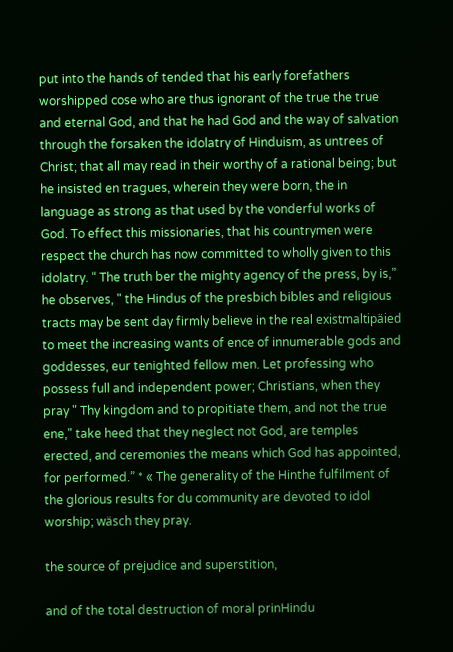put into the hands of tended that his early forefathers worshipped cose who are thus ignorant of the true the true and eternal God, and that he had God and the way of salvation through the forsaken the idolatry of Hinduism, as untrees of Christ; that all may read in their worthy of a rational being; but he insisted en tragues, wherein they were born, the in language as strong as that used by the vonderful works of God. To effect this missionaries, that his countrymen were respect the church has now committed to wholly given to this idolatry. “ The truth ber the mighty agency of the press, by is,” he observes, " the Hindus of the presbich bibles and religious tracts may be sent day firmly believe in the real existmaltipäied to meet the increasing wants of ence of innumerable gods and goddesses, eur tenighted fellow men. Let professing who possess full and independent power; Christians, when they pray " Thy kingdom and to propitiate them, and not the true ene," take heed that they neglect not God, are temples erected, and ceremonies the means which God has appointed, for performed.” * « The generality of the Hinthe fulfilment of the glorious results for du community are devoted to idol worship; wäsch they pray.

the source of prejudice and superstition,

and of the total destruction of moral prinHindu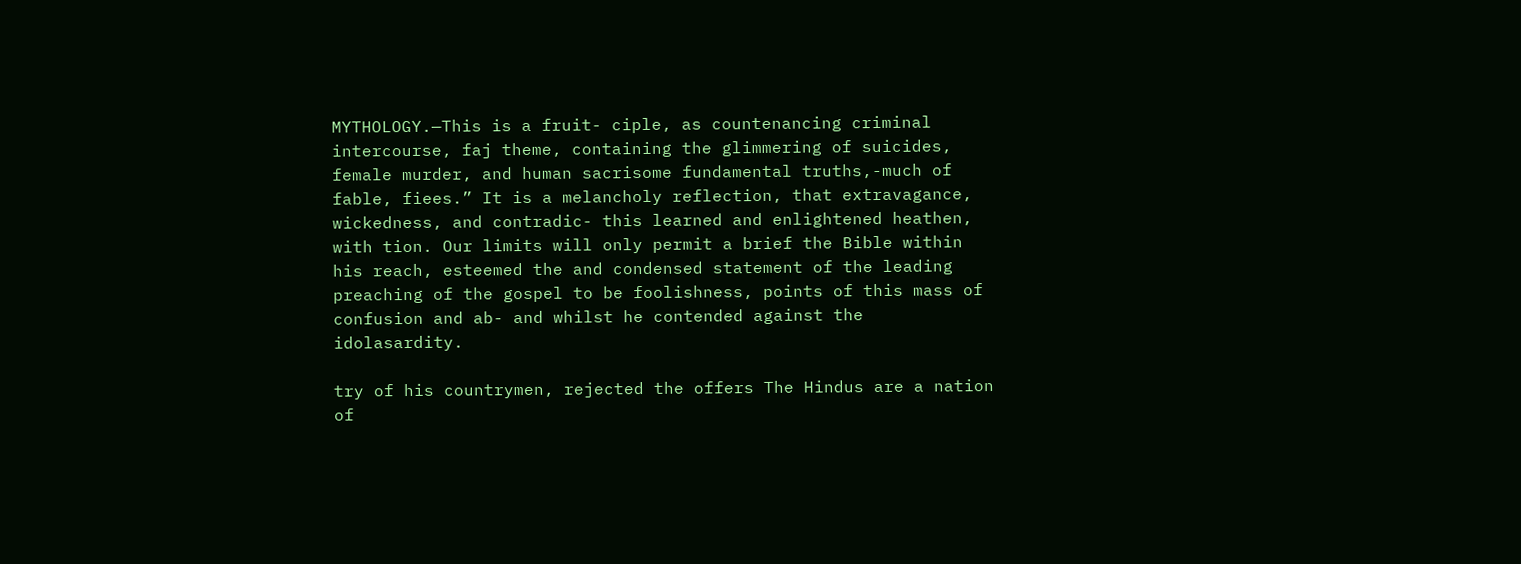MYTHOLOGY.—This is a fruit- ciple, as countenancing criminal intercourse, faj theme, containing the glimmering of suicides, female murder, and human sacrisome fundamental truths,-much of fable, fiees.” It is a melancholy reflection, that extravagance, wickedness, and contradic- this learned and enlightened heathen, with tion. Our limits will only permit a brief the Bible within his reach, esteemed the and condensed statement of the leading preaching of the gospel to be foolishness, points of this mass of confusion and ab- and whilst he contended against the idolasardity.

try of his countrymen, rejected the offers The Hindus are a nation of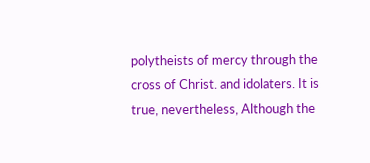polytheists of mercy through the cross of Christ. and idolaters. It is true, nevertheless, Although the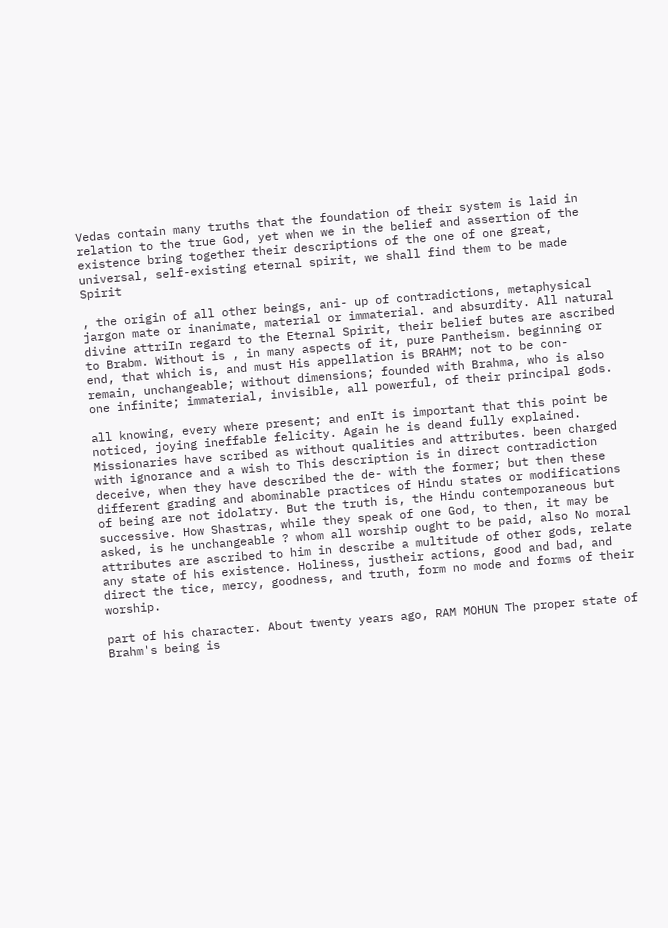Vedas contain many truths that the foundation of their system is laid in relation to the true God, yet when we in the belief and assertion of the existence bring together their descriptions of the one of one great, universal, self-existing eternal spirit, we shall find them to be made Spirit

, the origin of all other beings, ani- up of contradictions, metaphysical jargon mate or inanimate, material or immaterial. and absurdity. All natural divine attriIn regard to the Eternal Spirit, their belief butes are ascribed to Brabm. Without is , in many aspects of it, pure Pantheism. beginning or end, that which is, and must His appellation is BRAHM; not to be con- remain, unchangeable; without dimensions; founded with Brahma, who is also one infinite; immaterial, invisible, all powerful, of their principal gods.

all knowing, every where present; and enIt is important that this point be noticed, joying ineffable felicity. Again he is deand fully explained. Missionaries have scribed as without qualities and attributes. been charged with ignorance and a wish to This description is in direct contradiction deceive, when they have described the de- with the former; but then these different grading and abominable practices of Hindu states or modifications of being are not idolatry. But the truth is, the Hindu contemporaneous but successive. How Shastras, while they speak of one God, to then, it may be asked, is he unchangeable ? whom all worship ought to be paid, also No moral attributes are ascribed to him in describe a multitude of other gods, relate any state of his existence. Holiness, justheir actions, good and bad, and direct the tice, mercy, goodness, and truth, form no mode and forms of their worship.

part of his character. About twenty years ago, RAM MOHUN The proper state of Brahm's being is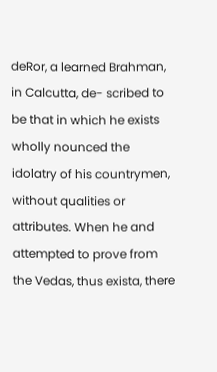deRor, a learned Brahman, in Calcutta, de- scribed to be that in which he exists wholly nounced the idolatry of his countrymen, without qualities or attributes. When he and attempted to prove from the Vedas, thus exista, there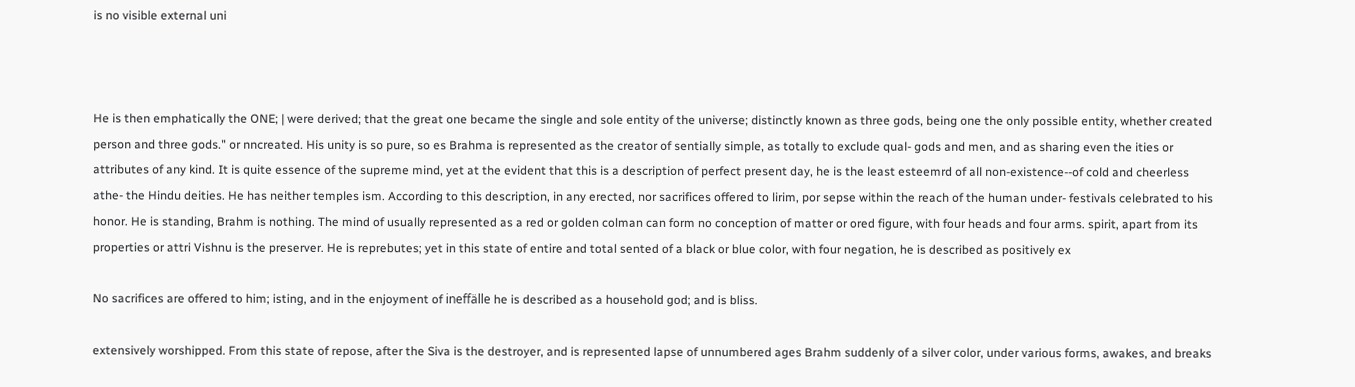is no visible external uni



He is then emphatically the ONE; | were derived; that the great one became the single and sole entity of the universe; distinctly known as three gods, being one the only possible entity, whether created person and three gods." or nncreated. His unity is so pure, so es Brahma is represented as the creator of sentially simple, as totally to exclude qual- gods and men, and as sharing even the ities or attributes of any kind. It is quite essence of the supreme mind, yet at the evident that this is a description of perfect present day, he is the least esteemrd of all non-existence--of cold and cheerless athe- the Hindu deities. He has neither temples ism. According to this description, in any erected, nor sacrifices offered to lirim, por sepse within the reach of the human under- festivals celebrated to his honor. He is standing, Brahm is nothing. The mind of usually represented as a red or golden colman can form no conception of matter or ored figure, with four heads and four arms. spirit, apart from its properties or attri Vishnu is the preserver. He is reprebutes; yet in this state of entire and total sented of a black or blue color, with four negation, he is described as positively ex

No sacrifices are offered to him; isting, and in the enjoyment of ineffälle he is described as a household god; and is bliss.

extensively worshipped. From this state of repose, after the Siva is the destroyer, and is represented lapse of unnumbered ages Brahm suddenly of a silver color, under various forms, awakes, and breaks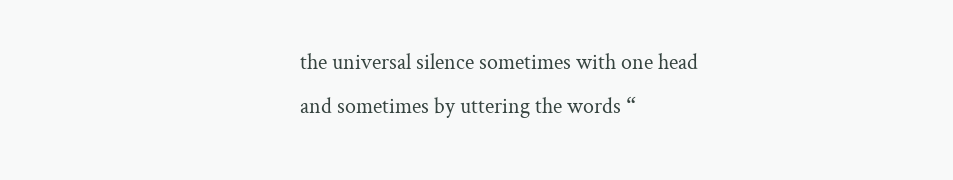the universal silence sometimes with one head and sometimes by uttering the words “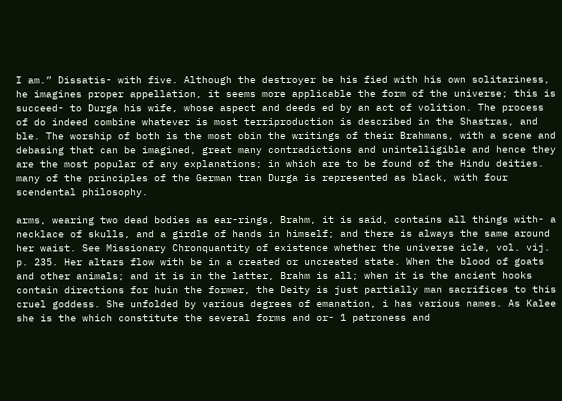I am.” Dissatis- with five. Although the destroyer be his fied with his own solitariness, he imagines proper appellation, it seems more applicable the form of the universe; this is succeed- to Durga his wife, whose aspect and deeds ed by an act of volition. The process of do indeed combine whatever is most terriproduction is described in the Shastras, and ble. The worship of both is the most obin the writings of their Brahmans, with a scene and debasing that can be imagined, great many contradictions and unintelligible and hence they are the most popular of any explanations; in which are to be found of the Hindu deities. many of the principles of the German tran Durga is represented as black, with four scendental philosophy.

arms, wearing two dead bodies as ear-rings, Brahm, it is said, contains all things with- a necklace of skulls, and a girdle of hands in himself; and there is always the same around her waist. See Missionary Chronquantity of existence whether the universe icle, vol. vij. p. 235. Her altars flow with be in a created or uncreated state. When the blood of goats and other animals; and it is in the latter, Brahm is all; when it is the ancient hooks contain directions for huin the former, the Deity is just partially man sacrifices to this cruel goddess. She unfolded by various degrees of emanation, i has various names. As Kalee she is the which constitute the several forms and or- 1 patroness and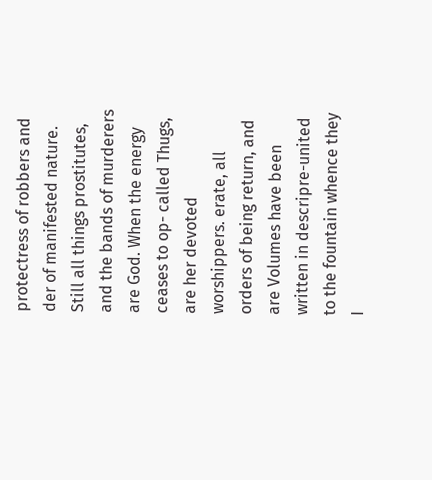protectress of robbers and der of manifested nature. Still all things prostitutes, and the bands of murderers are God. When the energy ceases to op- called Thugs, are her devoted worshippers. erate, all orders of being return, and are Volumes have been written in descripre-united to the fountain whence they I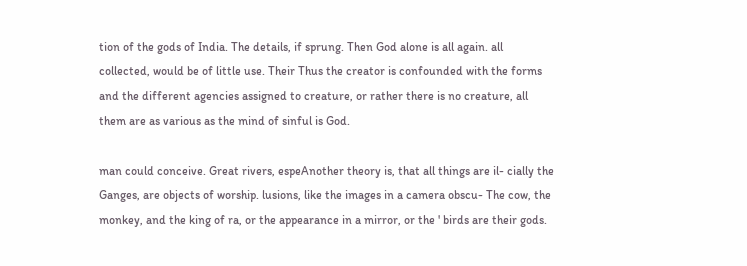tion of the gods of India. The details, if sprung. Then God alone is all again. all collected, would be of little use. Their Thus the creator is confounded with the forms and the different agencies assigned to creature, or rather there is no creature, all them are as various as the mind of sinful is God.

man could conceive. Great rivers, espeAnother theory is, that all things are il- cially the Ganges, are objects of worship. lusions, like the images in a camera obscu- The cow, the monkey, and the king of ra, or the appearance in a mirror, or the ' birds are their gods.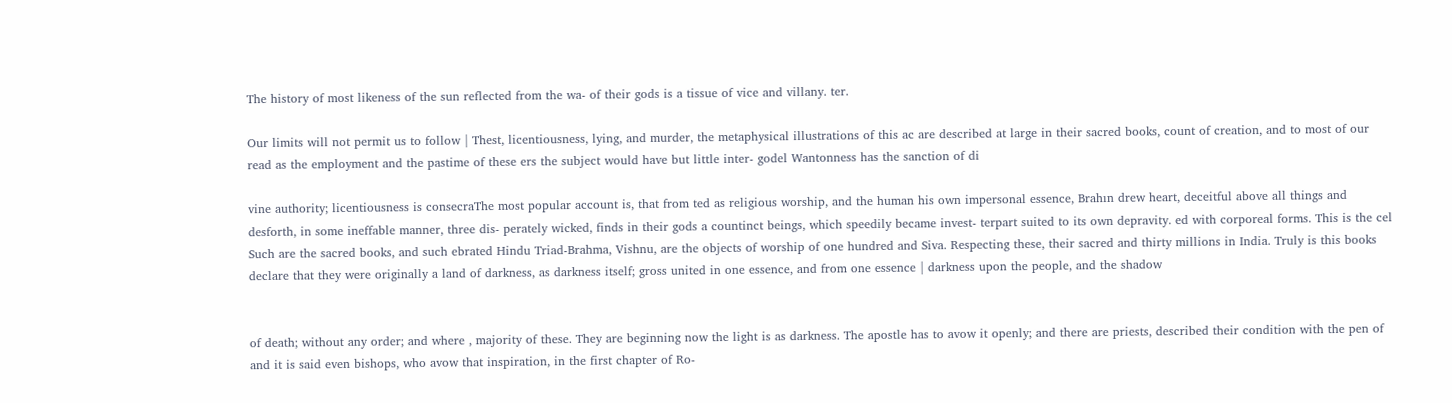The history of most likeness of the sun reflected from the wa- of their gods is a tissue of vice and villany. ter.

Our limits will not permit us to follow | Thest, licentiousness, lying, and murder, the metaphysical illustrations of this ac are described at large in their sacred books, count of creation, and to most of our read as the employment and the pastime of these ers the subject would have but little inter- godel Wantonness has the sanction of di

vine authority; licentiousness is consecraThe most popular account is, that from ted as religious worship, and the human his own impersonal essence, Brahın drew heart, deceitful above all things and desforth, in some ineffable manner, three dis- perately wicked, finds in their gods a countinct beings, which speedily became invest- terpart suited to its own depravity. ed with corporeal forms. This is the cel Such are the sacred books, and such ebrated Hindu Triad-Brahma, Vishnu, are the objects of worship of one hundred and Siva. Respecting these, their sacred and thirty millions in India. Truly is this books declare that they were originally a land of darkness, as darkness itself; gross united in one essence, and from one essence | darkness upon the people, and the shadow


of death; without any order; and where , majority of these. They are beginning now the light is as darkness. The apostle has to avow it openly; and there are priests, described their condition with the pen of and it is said even bishops, who avow that inspiration, in the first chapter of Ro-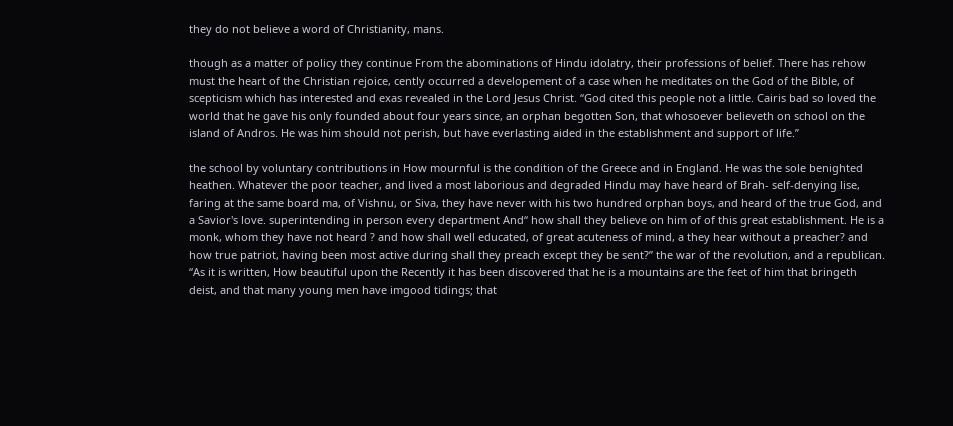they do not believe a word of Christianity, mans.

though as a matter of policy they continue From the abominations of Hindu idolatry, their professions of belief. There has rehow must the heart of the Christian rejoice, cently occurred a developement of a case when he meditates on the God of the Bible, of scepticism which has interested and exas revealed in the Lord Jesus Christ. “God cited this people not a little. Cairis bad so loved the world that he gave his only founded about four years since, an orphan begotten Son, that whosoever believeth on school on the island of Andros. He was him should not perish, but have everlasting aided in the establishment and support of life.”

the school by voluntary contributions in How mournful is the condition of the Greece and in England. He was the sole benighted heathen. Whatever the poor teacher, and lived a most laborious and degraded Hindu may have heard of Brah- self-denying lise, faring at the same board ma, of Vishnu, or Siva, they have never with his two hundred orphan boys, and heard of the true God, and a Savior's love. superintending in person every department And“ how shall they believe on him of of this great establishment. He is a monk, whom they have not heard ? and how shall well educated, of great acuteness of mind, a they hear without a preacher? and how true patriot, having been most active during shall they preach except they be sent?” the war of the revolution, and a republican. “As it is written, How beautiful upon the Recently it has been discovered that he is a mountains are the feet of him that bringeth deist, and that many young men have imgood tidings; that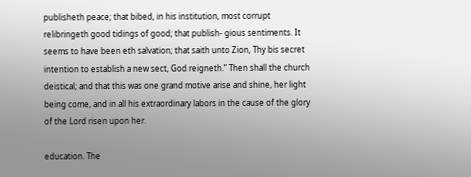publisheth peace; that bibed, in his institution, most corrupt relibringeth good tidings of good; that publish- gious sentiments. It seems to have been eth salvation; that saith unto Zion, Thy bis secret intention to establish a new sect, God reigneth.” Then shall the church deistical; and that this was one grand motive arise and shine, her light being come, and in all his extraordinary labors in the cause of the glory of the Lord risen upon her.

education. The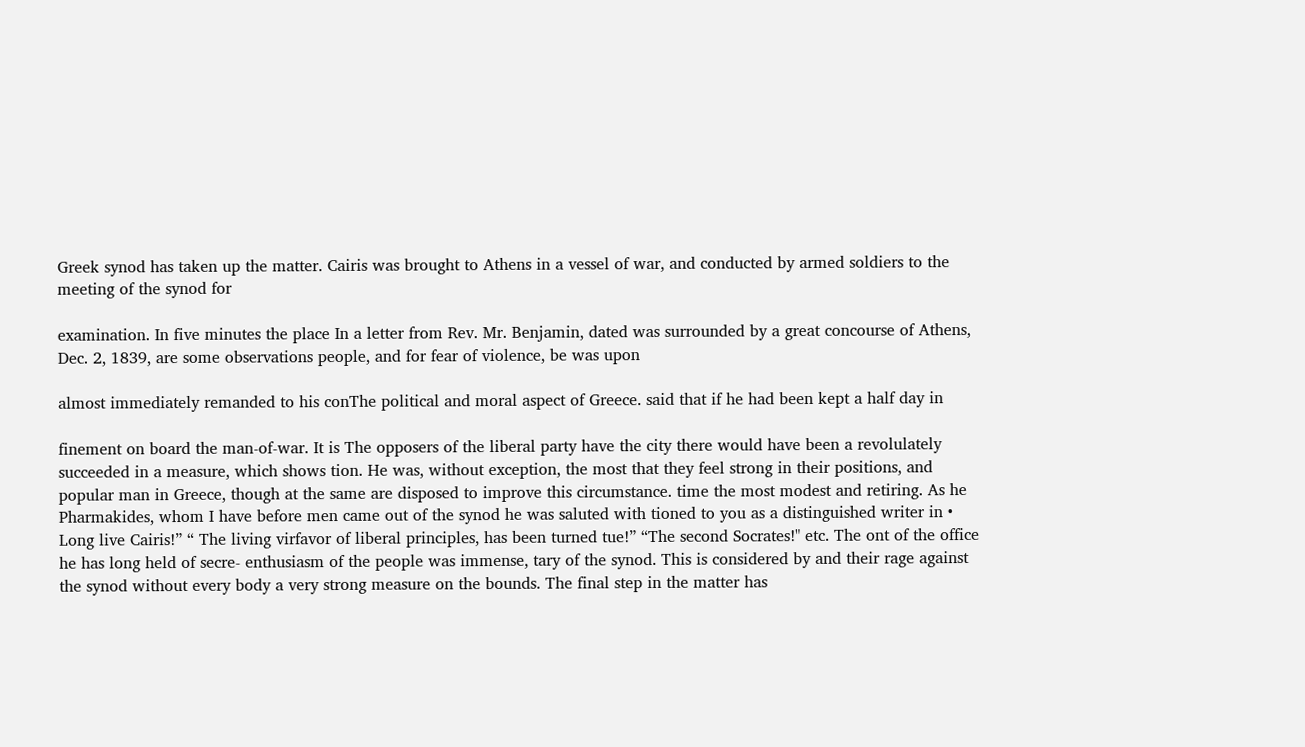Greek synod has taken up the matter. Cairis was brought to Athens in a vessel of war, and conducted by armed soldiers to the meeting of the synod for

examination. In five minutes the place In a letter from Rev. Mr. Benjamin, dated was surrounded by a great concourse of Athens, Dec. 2, 1839, are some observations people, and for fear of violence, be was upon

almost immediately remanded to his conThe political and moral aspect of Greece. said that if he had been kept a half day in

finement on board the man-of-war. It is The opposers of the liberal party have the city there would have been a revolulately succeeded in a measure, which shows tion. He was, without exception, the most that they feel strong in their positions, and popular man in Greece, though at the same are disposed to improve this circumstance. time the most modest and retiring. As he Pharmakides, whom I have before men came out of the synod he was saluted with tioned to you as a distinguished writer in • Long live Cairis!” “ The living virfavor of liberal principles, has been turned tue!” “The second Socrates!" etc. The ont of the office he has long held of secre- enthusiasm of the people was immense, tary of the synod. This is considered by and their rage against the synod without every body a very strong measure on the bounds. The final step in the matter has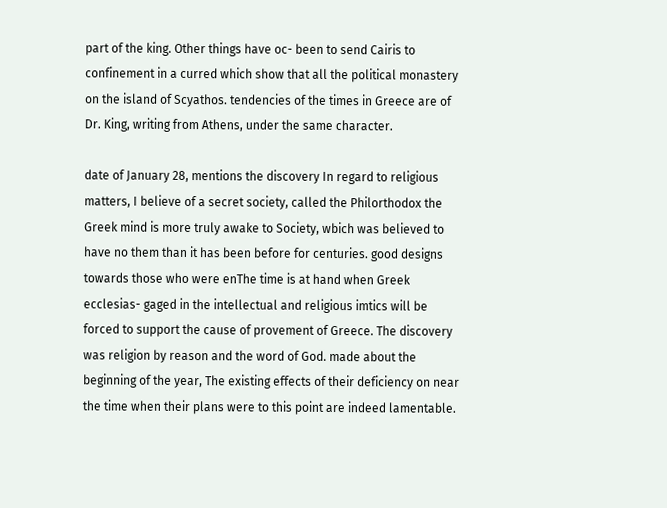part of the king. Other things have oc- been to send Cairis to confinement in a curred which show that all the political monastery on the island of Scyathos. tendencies of the times in Greece are of Dr. King, writing from Athens, under the same character.

date of January 28, mentions the discovery In regard to religious matters, I believe of a secret society, called the Philorthodox the Greek mind is more truly awake to Society, wbich was believed to have no them than it has been before for centuries. good designs towards those who were enThe time is at hand when Greek ecclesias- gaged in the intellectual and religious imtics will be forced to support the cause of provement of Greece. The discovery was religion by reason and the word of God. made about the beginning of the year, The existing effects of their deficiency on near the time when their plans were to this point are indeed lamentable.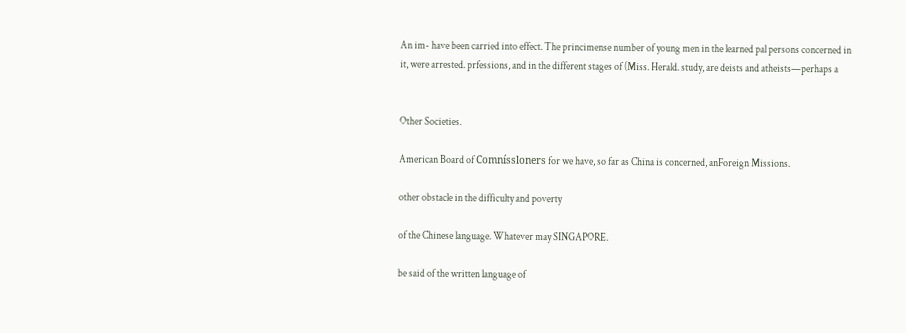An im- have been carried into effect. The princimense number of young men in the learned pal persons concerned in it, were arrested. prfessions, and in the different stages of (Miss. Herald. study, are deists and atheists—perhaps a


Other Societies.

American Board of Comníssloners for we have, so far as China is concerned, anForeign Missions.

other obstacle in the difficulty and poverty

of the Chinese language. Whatever may SINGAPORE.

be said of the written language of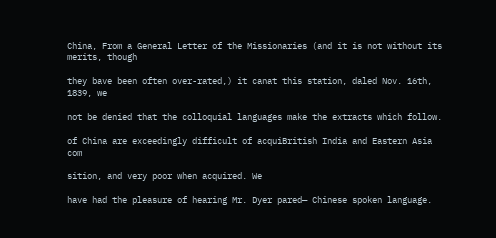China, From a General Letter of the Missionaries (and it is not without its merits, though

they bave been often over-rated,) it canat this station, daled Nov. 16th, 1839, we

not be denied that the colloquial languages make the extracts which follow.

of China are exceedingly difficult of acquiBritish India and Eastern Asia com

sition, and very poor when acquired. We

have had the pleasure of hearing Mr. Dyer pared— Chinese spoken language.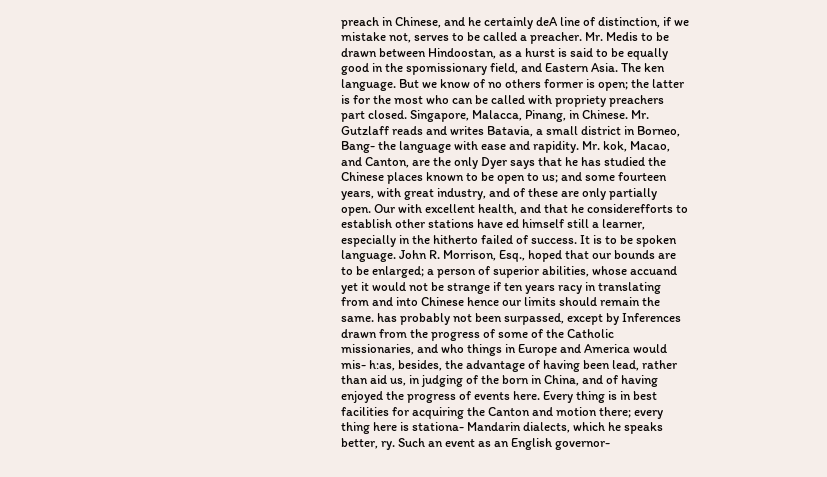preach in Chinese, and he certainly deA line of distinction, if we mistake not, serves to be called a preacher. Mr. Medis to be drawn between Hindoostan, as a hurst is said to be equally good in the spomissionary field, and Eastern Asia. The ken language. But we know of no others former is open; the latter is for the most who can be called with propriety preachers part closed. Singapore, Malacca, Pinang, in Chinese. Mr. Gutzlaff reads and writes Batavia, a small district in Borneo, Bang- the language with ease and rapidity. Mr. kok, Macao, and Canton, are the only Dyer says that he has studied the Chinese places known to be open to us; and some fourteen years, with great industry, and of these are only partially open. Our with excellent health, and that he considerefforts to establish other stations have ed himself still a learner, especially in the hitherto failed of success. It is to be spoken language. John R. Morrison, Esq., hoped that our bounds are to be enlarged; a person of superior abilities, whose accuand yet it would not be strange if ten years racy in translating from and into Chinese hence our limits should remain the same. has probably not been surpassed, except by Inferences drawn from the progress of some of the Catholic missionaries, and who things in Europe and America would mis- h:as, besides, the advantage of having been lead, rather than aid us, in judging of the born in China, and of having enjoyed the progress of events here. Every thing is in best facilities for acquiring the Canton and motion there; every thing here is stationa- Mandarin dialects, which he speaks better, ry. Such an event as an English governor-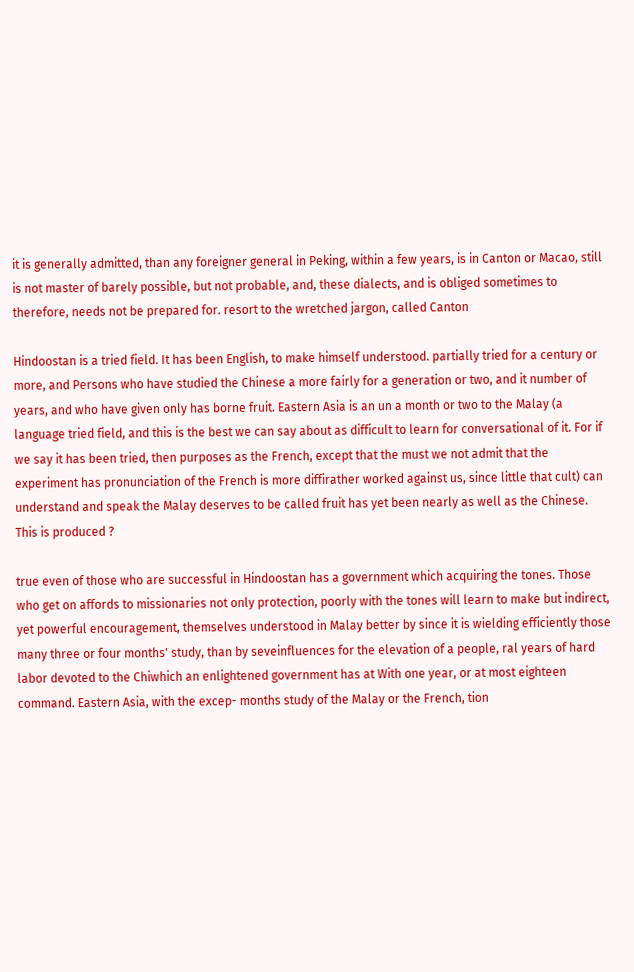it is generally admitted, than any foreigner general in Peking, within a few years, is in Canton or Macao, still is not master of barely possible, but not probable, and, these dialects, and is obliged sometimes to therefore, needs not be prepared for. resort to the wretched jargon, called Canton

Hindoostan is a tried field. It has been English, to make himself understood. partially tried for a century or more, and Persons who have studied the Chinese a more fairly for a generation or two, and it number of years, and who have given only has borne fruit. Eastern Asia is an un a month or two to the Malay (a language tried field, and this is the best we can say about as difficult to learn for conversational of it. For if we say it has been tried, then purposes as the French, except that the must we not admit that the experiment has pronunciation of the French is more diffirather worked against us, since little that cult) can understand and speak the Malay deserves to be called fruit has yet been nearly as well as the Chinese. This is produced ?

true even of those who are successful in Hindoostan has a government which acquiring the tones. Those who get on affords to missionaries not only protection, poorly with the tones will learn to make but indirect, yet powerful encouragement, themselves understood in Malay better by since it is wielding efficiently those many three or four months' study, than by seveinfluences for the elevation of a people, ral years of hard labor devoted to the Chiwhich an enlightened government has at With one year, or at most eighteen command. Eastern Asia, with the excep- months study of the Malay or the French, tion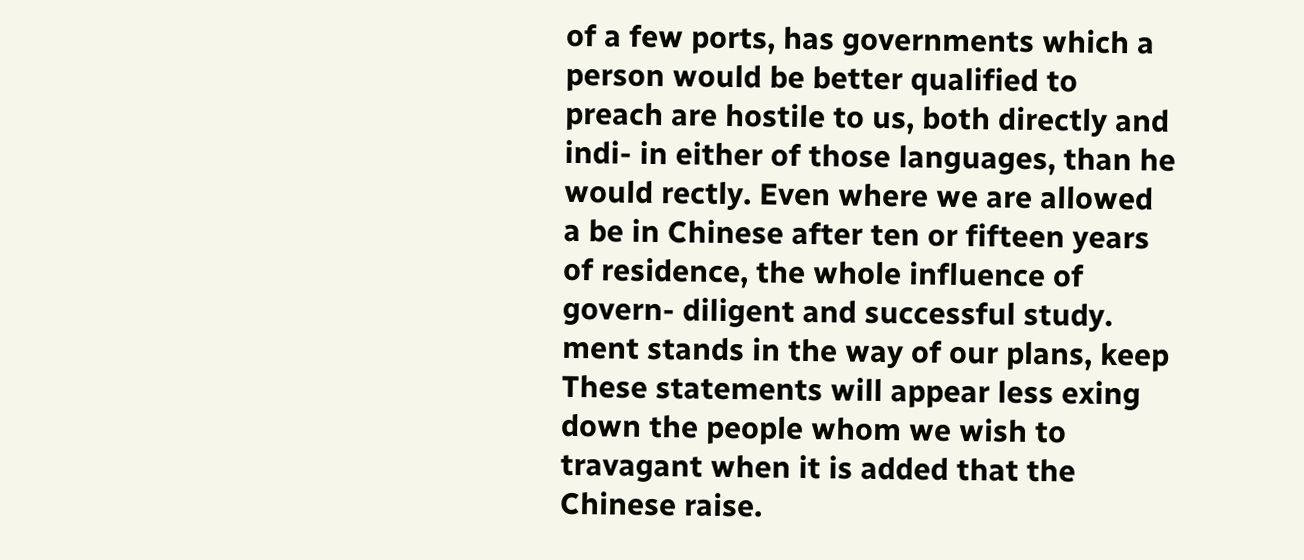of a few ports, has governments which a person would be better qualified to preach are hostile to us, both directly and indi- in either of those languages, than he would rectly. Even where we are allowed a be in Chinese after ten or fifteen years of residence, the whole influence of govern- diligent and successful study. ment stands in the way of our plans, keep These statements will appear less exing down the people whom we wish to travagant when it is added that the Chinese raise.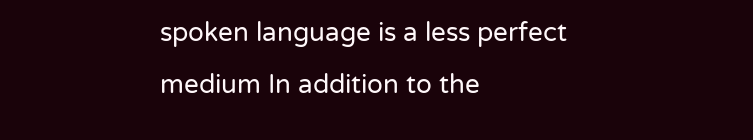spoken language is a less perfect medium In addition to the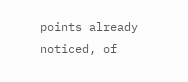points already noticed, of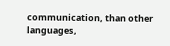communication, than other languages,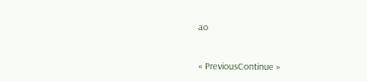ao


« PreviousContinue »